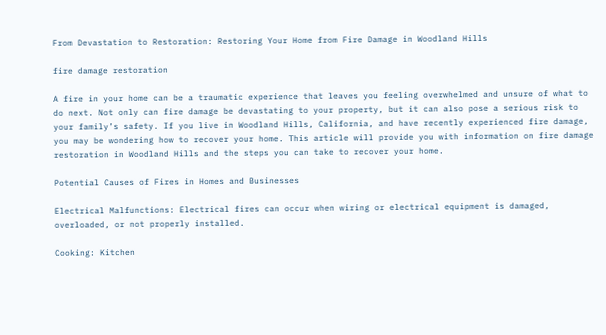From Devastation to Restoration: Restoring Your Home from Fire Damage in Woodland Hills

fire damage restoration

A fire in your home can be a traumatic experience that leaves you feeling overwhelmed and unsure of what to do next. Not only can fire damage be devastating to your property, but it can also pose a serious risk to your family’s safety. If you live in Woodland Hills, California, and have recently experienced fire damage, you may be wondering how to recover your home. This article will provide you with information on fire damage restoration in Woodland Hills and the steps you can take to recover your home.

Potential Causes of Fires in Homes and Businesses

Electrical Malfunctions: Electrical fires can occur when wiring or electrical equipment is damaged, overloaded, or not properly installed.

Cooking: Kitchen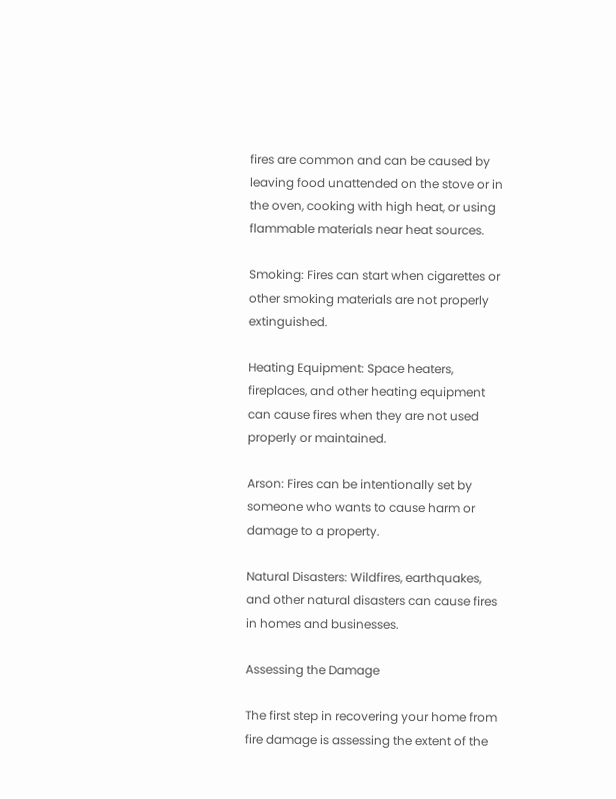fires are common and can be caused by leaving food unattended on the stove or in the oven, cooking with high heat, or using flammable materials near heat sources.

Smoking: Fires can start when cigarettes or other smoking materials are not properly extinguished.

Heating Equipment: Space heaters, fireplaces, and other heating equipment can cause fires when they are not used properly or maintained.

Arson: Fires can be intentionally set by someone who wants to cause harm or damage to a property.

Natural Disasters: Wildfires, earthquakes, and other natural disasters can cause fires in homes and businesses.

Assessing the Damage

The first step in recovering your home from fire damage is assessing the extent of the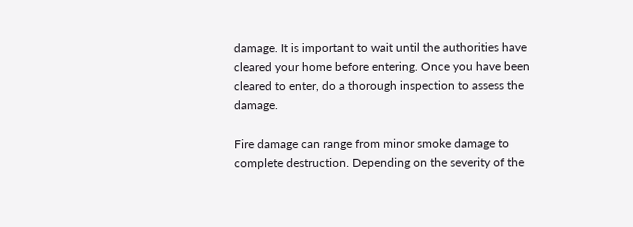damage. It is important to wait until the authorities have cleared your home before entering. Once you have been cleared to enter, do a thorough inspection to assess the damage.

Fire damage can range from minor smoke damage to complete destruction. Depending on the severity of the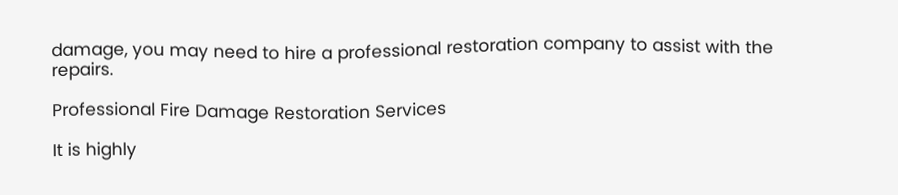damage, you may need to hire a professional restoration company to assist with the repairs.

Professional Fire Damage Restoration Services

It is highly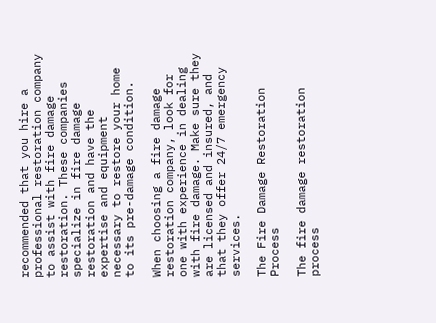recommended that you hire a professional restoration company to assist with fire damage restoration. These companies specialize in fire damage restoration and have the expertise and equipment necessary to restore your home to its pre-damage condition.

When choosing a fire damage restoration company, look for one with experience in dealing with fire damage. Make sure they are licensed and insured, and that they offer 24/7 emergency services.

The Fire Damage Restoration Process

The fire damage restoration process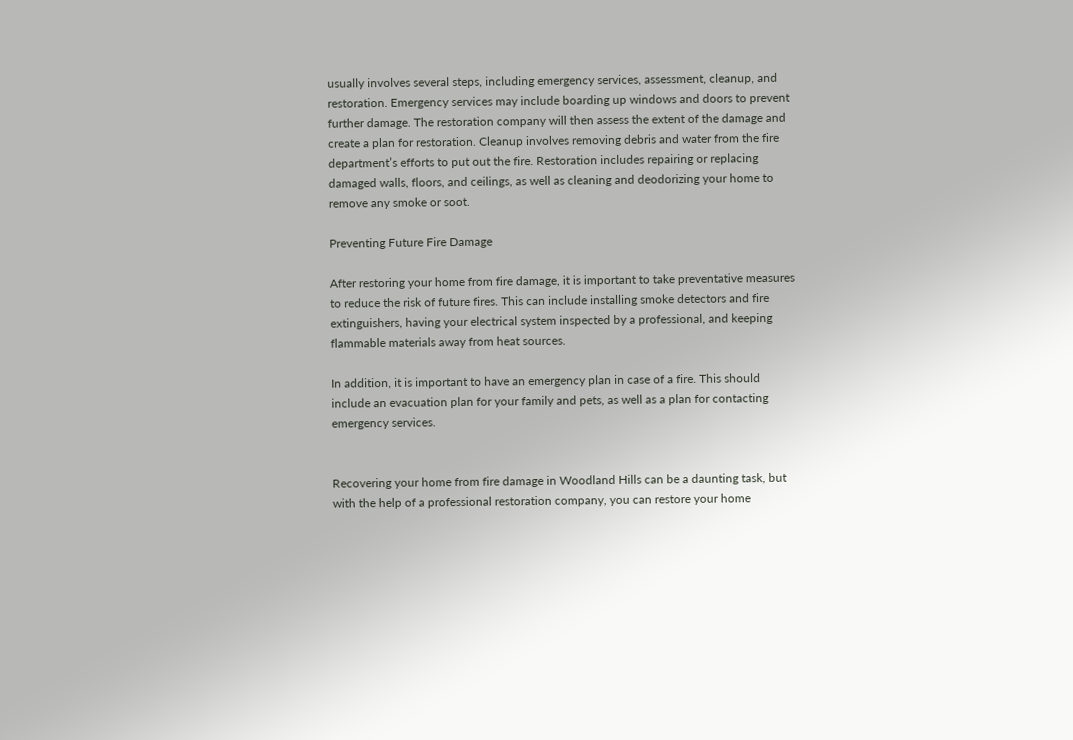usually involves several steps, including emergency services, assessment, cleanup, and restoration. Emergency services may include boarding up windows and doors to prevent further damage. The restoration company will then assess the extent of the damage and create a plan for restoration. Cleanup involves removing debris and water from the fire department’s efforts to put out the fire. Restoration includes repairing or replacing damaged walls, floors, and ceilings, as well as cleaning and deodorizing your home to remove any smoke or soot.

Preventing Future Fire Damage

After restoring your home from fire damage, it is important to take preventative measures to reduce the risk of future fires. This can include installing smoke detectors and fire extinguishers, having your electrical system inspected by a professional, and keeping flammable materials away from heat sources.

In addition, it is important to have an emergency plan in case of a fire. This should include an evacuation plan for your family and pets, as well as a plan for contacting emergency services.


Recovering your home from fire damage in Woodland Hills can be a daunting task, but with the help of a professional restoration company, you can restore your home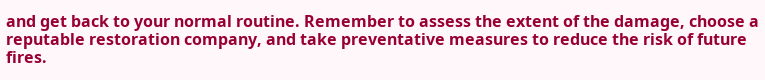and get back to your normal routine. Remember to assess the extent of the damage, choose a reputable restoration company, and take preventative measures to reduce the risk of future fires.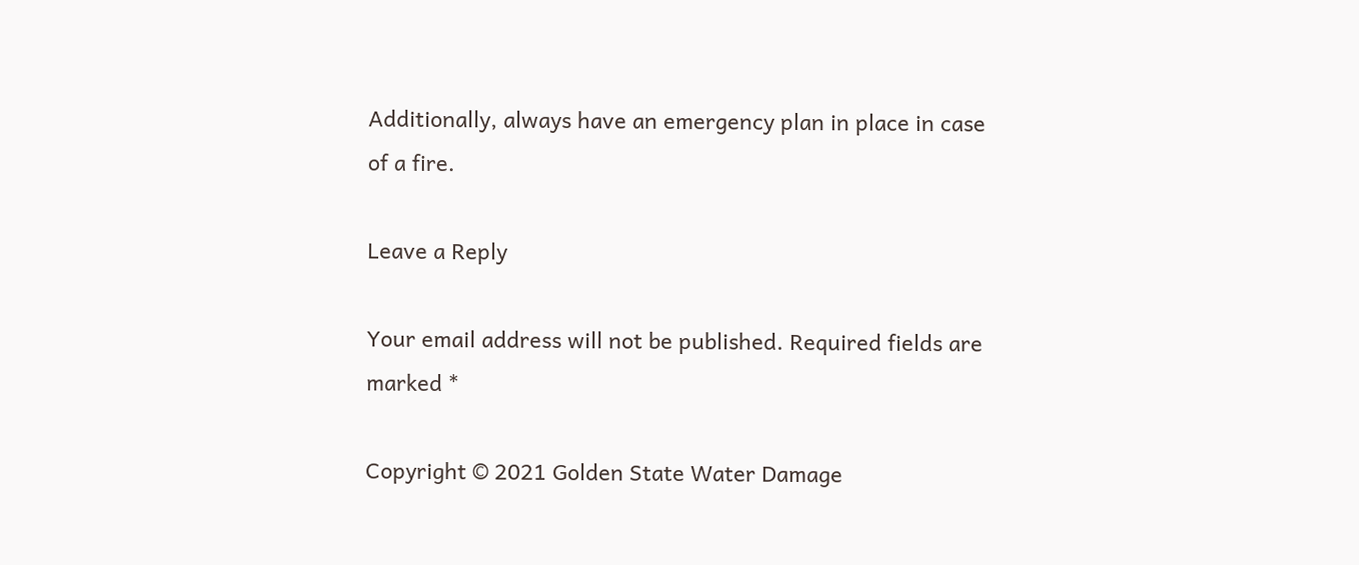Additionally, always have an emergency plan in place in case of a fire.

Leave a Reply

Your email address will not be published. Required fields are marked *

Copyright © 2021 Golden State Water Damage